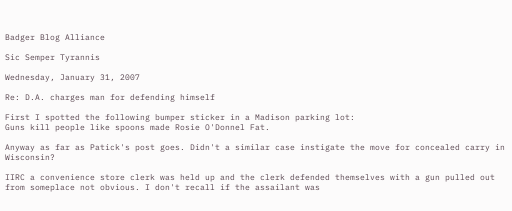Badger Blog Alliance

Sic Semper Tyrannis

Wednesday, January 31, 2007

Re: D.A. charges man for defending himself

First I spotted the following bumper sticker in a Madison parking lot:
Guns kill people like spoons made Rosie O'Donnel Fat.

Anyway as far as Patick's post goes. Didn't a similar case instigate the move for concealed carry in Wisconsin?

IIRC a convenience store clerk was held up and the clerk defended themselves with a gun pulled out from someplace not obvious. I don't recall if the assailant was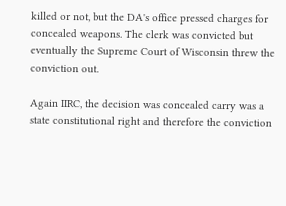killed or not, but the DA's office pressed charges for concealed weapons. The clerk was convicted but eventually the Supreme Court of Wisconsin threw the conviction out.

Again IIRC, the decision was concealed carry was a state constitutional right and therefore the conviction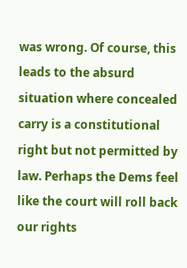was wrong. Of course, this leads to the absurd situation where concealed carry is a constitutional right but not permitted by law. Perhaps the Dems feel like the court will roll back our rights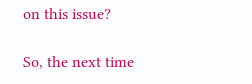on this issue?

So, the next time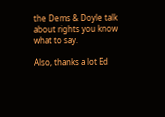the Dems & Doyle talk about rights you know what to say.

Also, thanks a lot Ed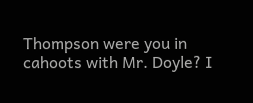Thompson were you in cahoots with Mr. Doyle? I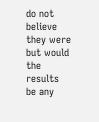do not believe they were but would the results be any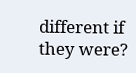different if they were?